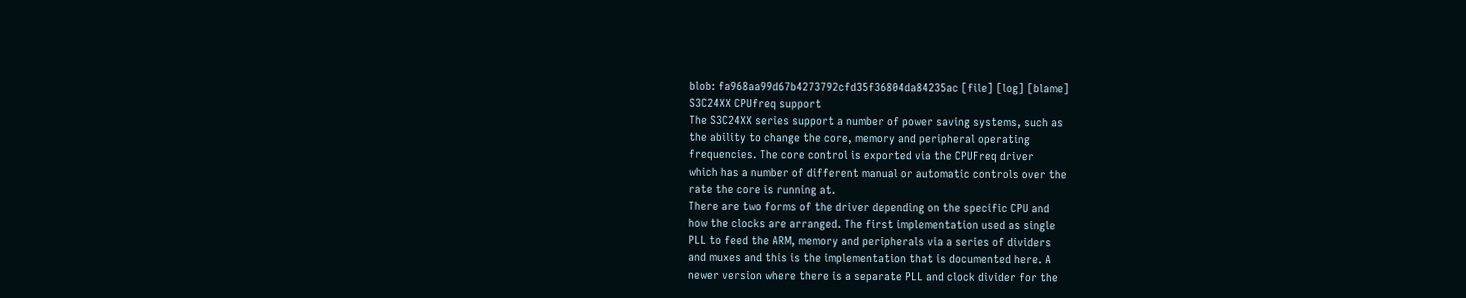blob: fa968aa99d67b4273792cfd35f36804da84235ac [file] [log] [blame]
S3C24XX CPUfreq support
The S3C24XX series support a number of power saving systems, such as
the ability to change the core, memory and peripheral operating
frequencies. The core control is exported via the CPUFreq driver
which has a number of different manual or automatic controls over the
rate the core is running at.
There are two forms of the driver depending on the specific CPU and
how the clocks are arranged. The first implementation used as single
PLL to feed the ARM, memory and peripherals via a series of dividers
and muxes and this is the implementation that is documented here. A
newer version where there is a separate PLL and clock divider for the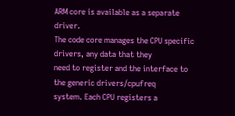ARM core is available as a separate driver.
The code core manages the CPU specific drivers, any data that they
need to register and the interface to the generic drivers/cpufreq
system. Each CPU registers a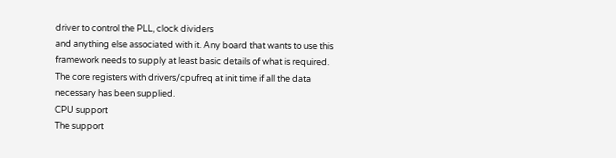driver to control the PLL, clock dividers
and anything else associated with it. Any board that wants to use this
framework needs to supply at least basic details of what is required.
The core registers with drivers/cpufreq at init time if all the data
necessary has been supplied.
CPU support
The support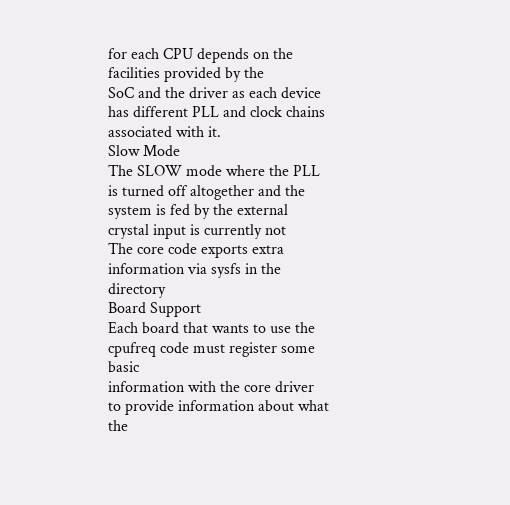for each CPU depends on the facilities provided by the
SoC and the driver as each device has different PLL and clock chains
associated with it.
Slow Mode
The SLOW mode where the PLL is turned off altogether and the
system is fed by the external crystal input is currently not
The core code exports extra information via sysfs in the directory
Board Support
Each board that wants to use the cpufreq code must register some basic
information with the core driver to provide information about what the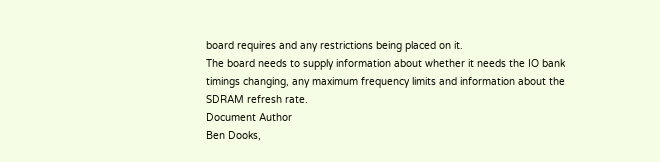board requires and any restrictions being placed on it.
The board needs to supply information about whether it needs the IO bank
timings changing, any maximum frequency limits and information about the
SDRAM refresh rate.
Document Author
Ben Dooks,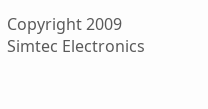Copyright 2009 Simtec Electronics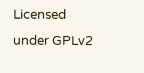Licensed under GPLv2